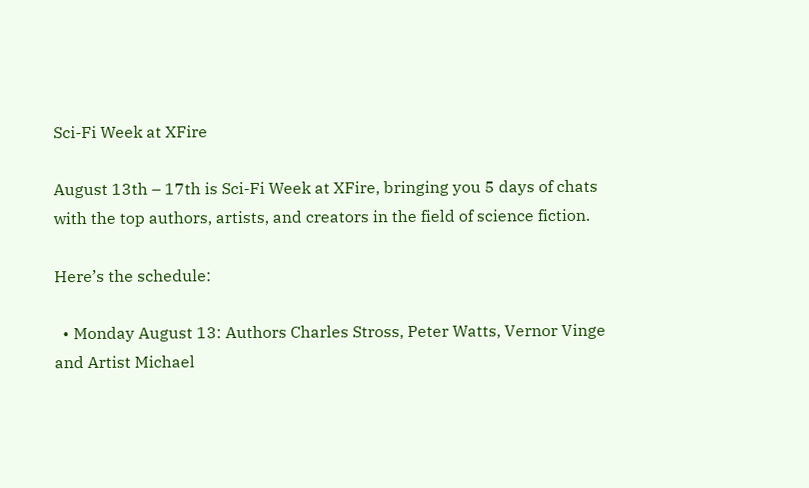Sci-Fi Week at XFire

August 13th – 17th is Sci-Fi Week at XFire, bringing you 5 days of chats with the top authors, artists, and creators in the field of science fiction.

Here’s the schedule:

  • Monday August 13: Authors Charles Stross, Peter Watts, Vernor Vinge and Artist Michael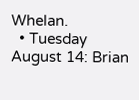Whelan.
  • Tuesday August 14: Brian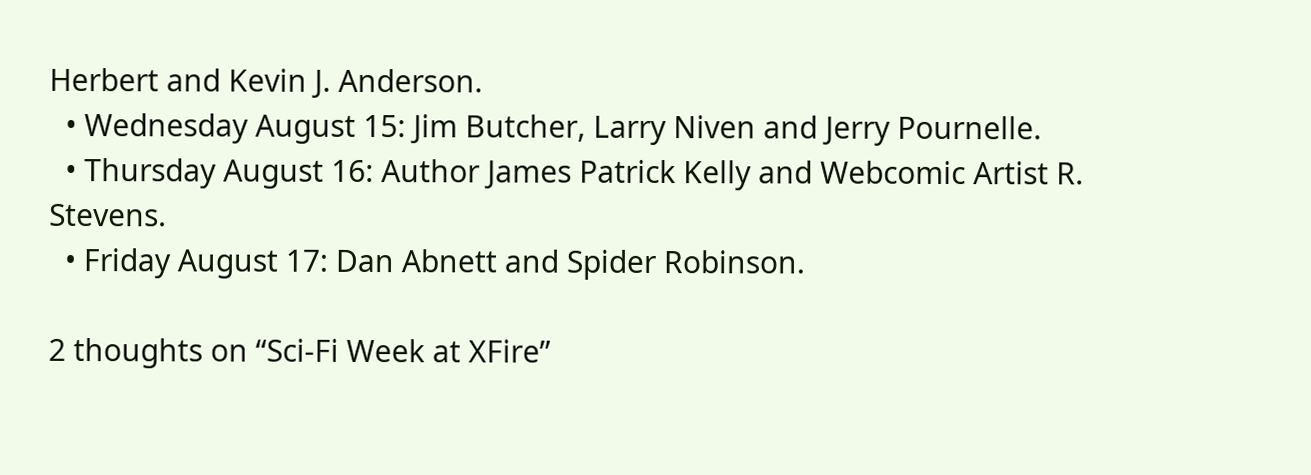Herbert and Kevin J. Anderson.
  • Wednesday August 15: Jim Butcher, Larry Niven and Jerry Pournelle.
  • Thursday August 16: Author James Patrick Kelly and Webcomic Artist R. Stevens.
  • Friday August 17: Dan Abnett and Spider Robinson.

2 thoughts on “Sci-Fi Week at XFire”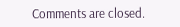Comments are closed.